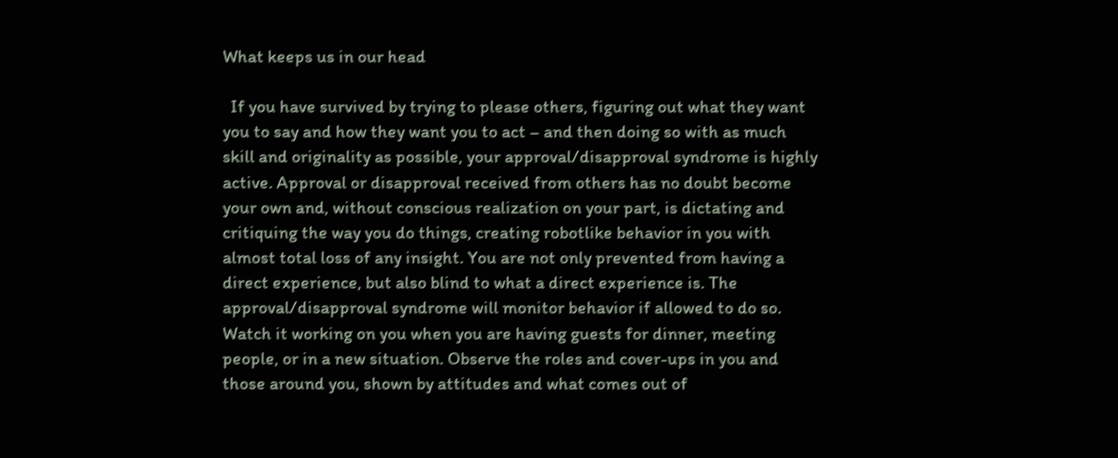What keeps us in our head

  If you have survived by trying to please others, figuring out what they want you to say and how they want you to act – and then doing so with as much skill and originality as possible, your approval/disapproval syndrome is highly active. Approval or disapproval received from others has no doubt become your own and, without conscious realization on your part, is dictating and critiquing the way you do things, creating robotlike behavior in you with almost total loss of any insight. You are not only prevented from having a direct experience, but also blind to what a direct experience is. The approval/disapproval syndrome will monitor behavior if allowed to do so. Watch it working on you when you are having guests for dinner, meeting people, or in a new situation. Observe the roles and cover-ups in you and those around you, shown by attitudes and what comes out of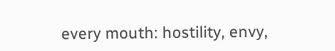every mouth: hostility, envy,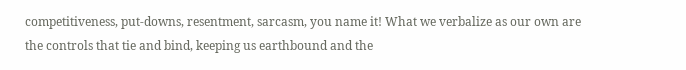competitiveness, put-downs, resentment, sarcasm, you name it! What we verbalize as our own are the controls that tie and bind, keeping us earthbound and the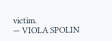victim.                                     — VIOLA SPOLIN